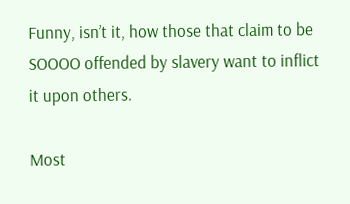Funny, isn’t it, how those that claim to be SOOOO offended by slavery want to inflict it upon others.

Most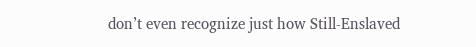don’t even recognize just how Still-Enslaved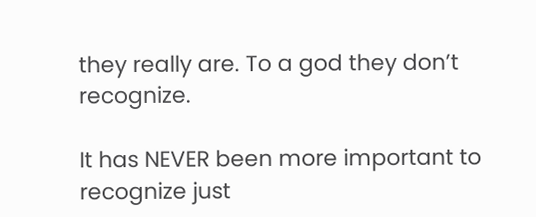they really are. To a god they don’t recognize.

It has NEVER been more important to recognize just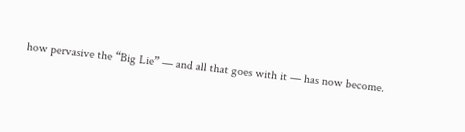how pervasive the “Big Lie” — and all that goes with it — has now become.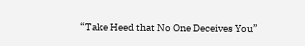“Take Heed that No One Deceives You”